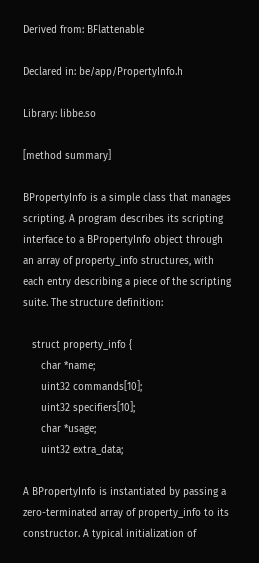Derived from: BFlattenable

Declared in: be/app/PropertyInfo.h

Library: libbe.so

[method summary]

BPropertyInfo is a simple class that manages scripting. A program describes its scripting interface to a BPropertyInfo object through an array of property_info structures, with each entry describing a piece of the scripting suite. The structure definition:

   struct property_info {
      char *name;
      uint32 commands[10];
      uint32 specifiers[10];
      char *usage;
      uint32 extra_data;

A BPropertyInfo is instantiated by passing a zero-terminated array of property_info to its constructor. A typical initialization of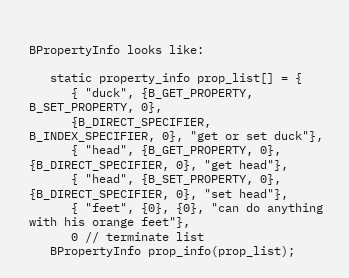BPropertyInfo looks like:

   static property_info prop_list[] = {
      { "duck", {B_GET_PROPERTY, B_SET_PROPERTY, 0},
      {B_DIRECT_SPECIFIER, B_INDEX_SPECIFIER, 0}, "get or set duck"},
      { "head", {B_GET_PROPERTY, 0}, {B_DIRECT_SPECIFIER, 0}, "get head"},
      { "head", {B_SET_PROPERTY, 0}, {B_DIRECT_SPECIFIER, 0}, "set head"},
      { "feet", {0}, {0}, "can do anything with his orange feet"},
      0 // terminate list
   BPropertyInfo prop_info(prop_list);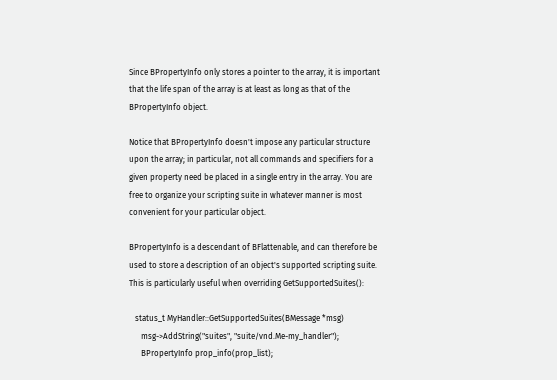Since BPropertyInfo only stores a pointer to the array, it is important that the life span of the array is at least as long as that of the BPropertyInfo object.

Notice that BPropertyInfo doesn't impose any particular structure upon the array; in particular, not all commands and specifiers for a given property need be placed in a single entry in the array. You are free to organize your scripting suite in whatever manner is most convenient for your particular object.

BPropertyInfo is a descendant of BFlattenable, and can therefore be used to store a description of an object's supported scripting suite. This is particularly useful when overriding GetSupportedSuites():

   status_t MyHandler::GetSupportedSuites(BMessage *msg)
      msg->AddString("suites", "suite/vnd.Me-my_handler");
      BPropertyInfo prop_info(prop_list);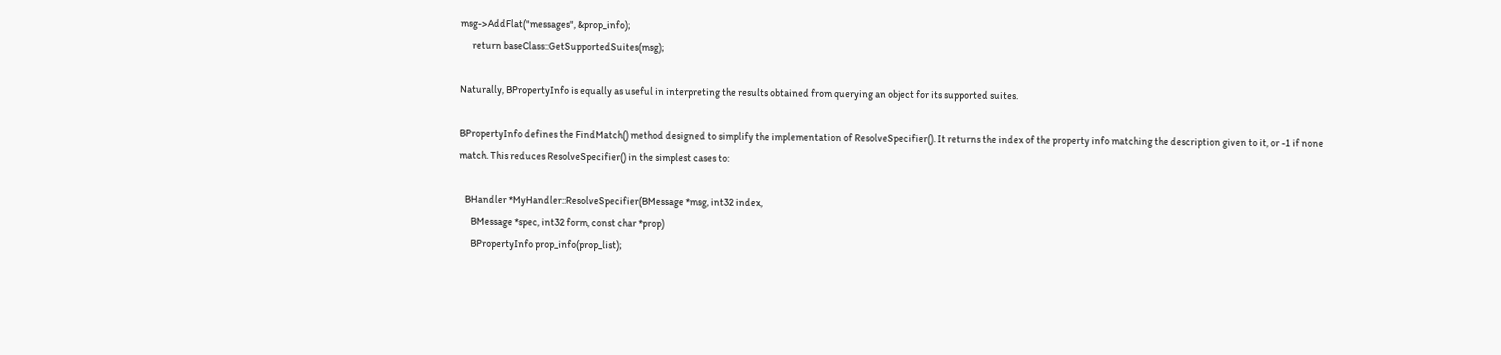msg->AddFlat("messages", &prop_info);
      return baseClass::GetSupportedSuites(msg);

Naturally, BPropertyInfo is equally as useful in interpreting the results obtained from querying an object for its supported suites.

BPropertyInfo defines the FindMatch() method designed to simplify the implementation of ResolveSpecifier(). It returns the index of the property info matching the description given to it, or -1 if none match. This reduces ResolveSpecifier() in the simplest cases to:

   BHandler *MyHandler::ResolveSpecifier(BMessage *msg, int32 index,
      BMessage *spec, int32 form, const char *prop)
      BPropertyInfo prop_info(prop_list);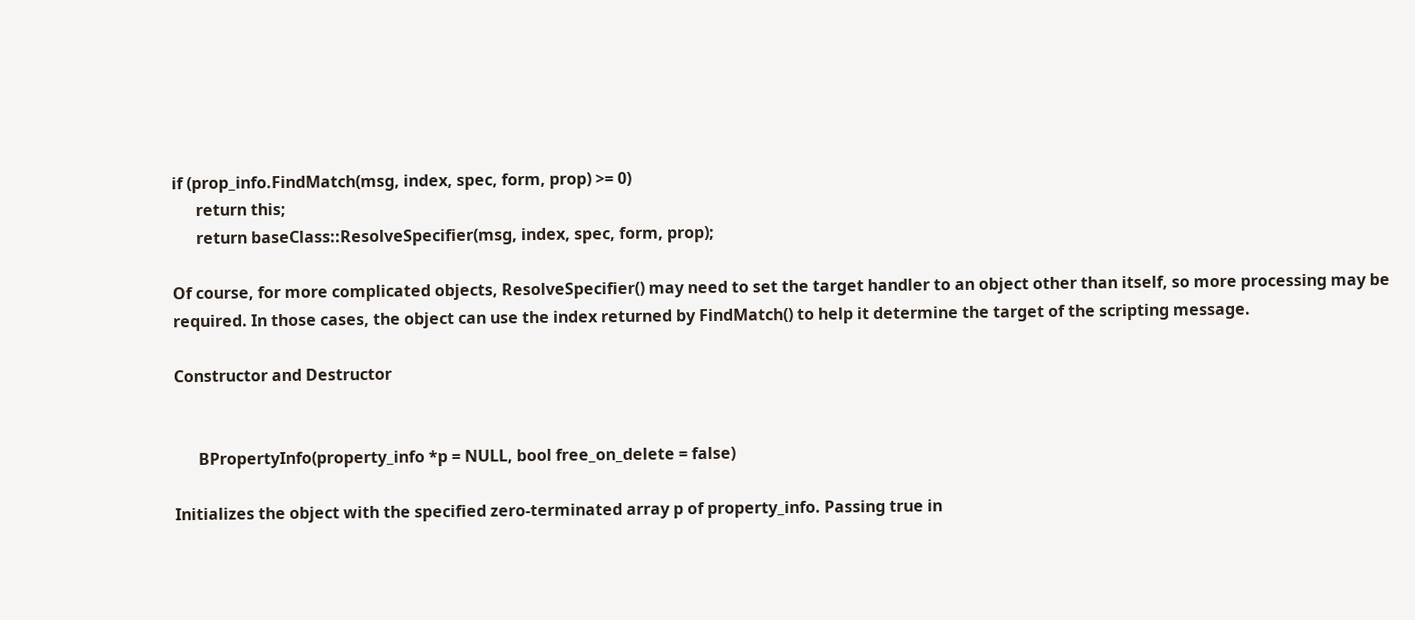if (prop_info.FindMatch(msg, index, spec, form, prop) >= 0)
      return this;
      return baseClass::ResolveSpecifier(msg, index, spec, form, prop);

Of course, for more complicated objects, ResolveSpecifier() may need to set the target handler to an object other than itself, so more processing may be required. In those cases, the object can use the index returned by FindMatch() to help it determine the target of the scripting message.

Constructor and Destructor


      BPropertyInfo(property_info *p = NULL, bool free_on_delete = false)

Initializes the object with the specified zero-terminated array p of property_info. Passing true in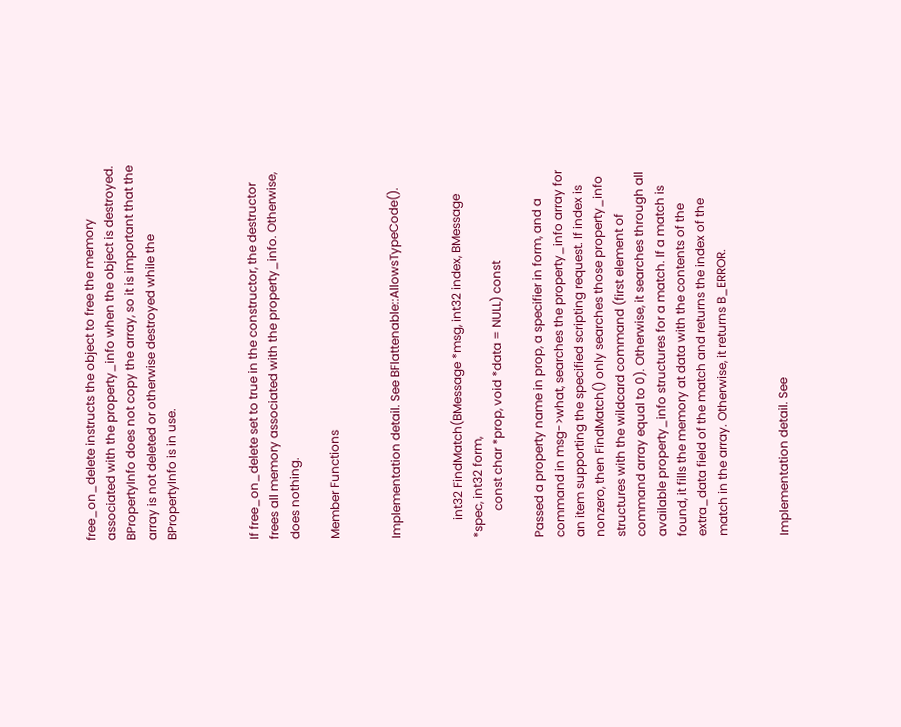free_on_delete instructs the object to free the memory associated with the property_info when the object is destroyed. BPropertyInfo does not copy the array, so it is important that the array is not deleted or otherwise destroyed while the BPropertyInfo is in use.



If free_on_delete set to true in the constructor, the destructor frees all memory associated with the property_info. Otherwise, does nothing.

Member Functions


Implementation detail. See BFlattenable::AllowsTypeCode().


      int32 FindMatch(BMessage *msg, int32 index, BMessage *spec, int32 form,
         const char *prop, void *data = NULL) const

Passed a property name in prop, a specifier in form, and a command in msg->what, searches the property_info array for an item supporting the specified scripting request. If index is nonzero, then FindMatch() only searches those property_info structures with the wildcard command (first element of command array equal to 0). Otherwise, it searches through all available property_info structures for a match. If a match is found, it fills the memory at data with the contents of the extra_data field of the match and returns the index of the match in the array. Otherwise, it returns B_ERROR.


Implementation detail. See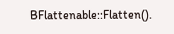BFlattenable::Flatten().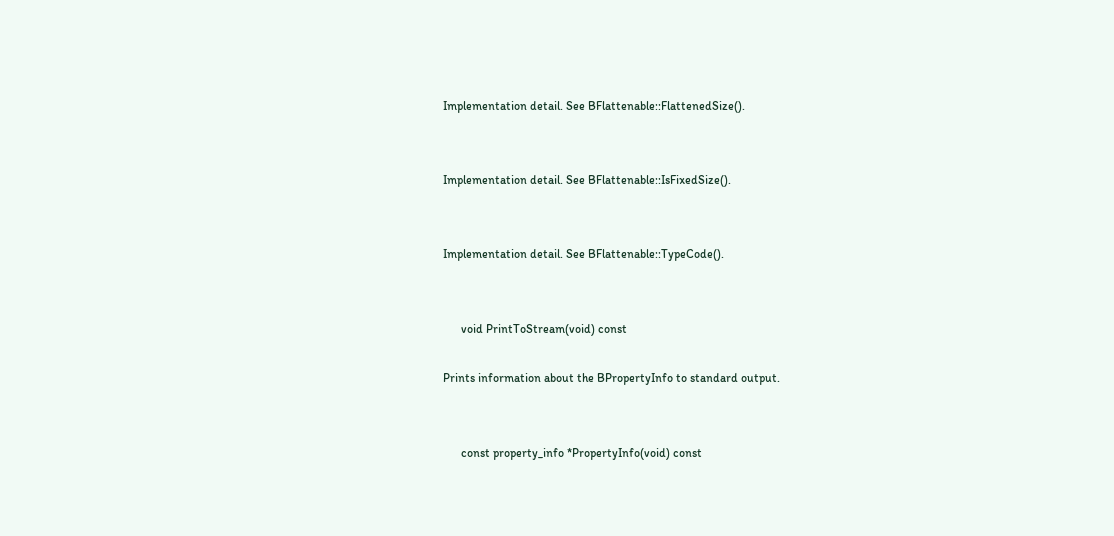Implementation detail. See BFlattenable::FlattenedSize().


Implementation detail. See BFlattenable::IsFixedSize().


Implementation detail. See BFlattenable::TypeCode().


      void PrintToStream(void) const

Prints information about the BPropertyInfo to standard output.


      const property_info *PropertyInfo(void) const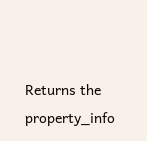Returns the property_info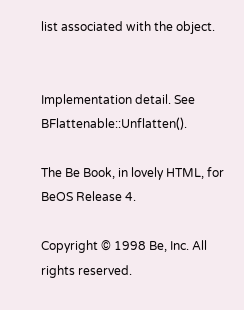list associated with the object.


Implementation detail. See BFlattenable::Unflatten().

The Be Book, in lovely HTML, for BeOS Release 4.

Copyright © 1998 Be, Inc. All rights reserved.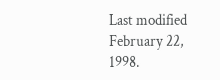Last modified February 22, 1998.